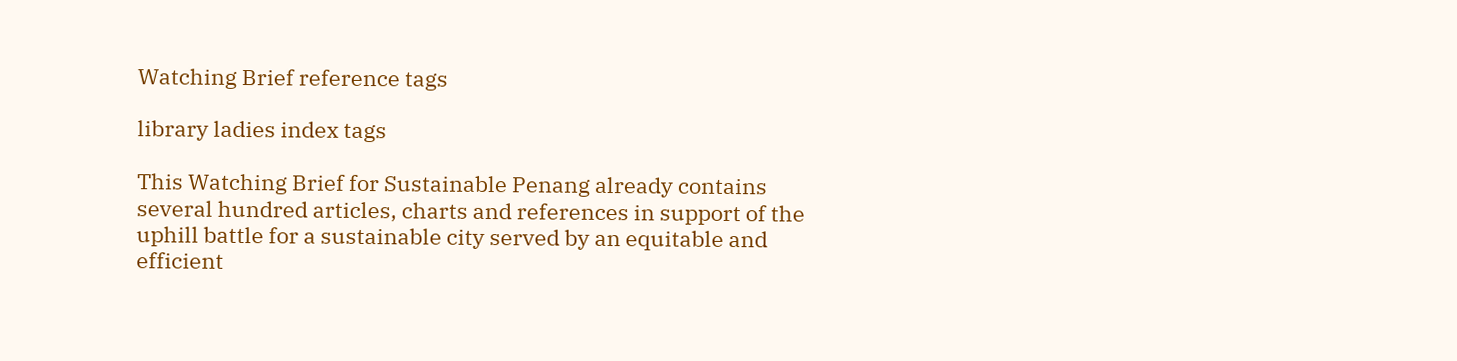Watching Brief reference tags

library ladies index tags

This Watching Brief for Sustainable Penang already contains several hundred articles, charts and references in support of the uphill battle for a sustainable city served by an equitable and efficient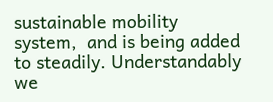sustainable mobility system,  and is being added to steadily. Understandably we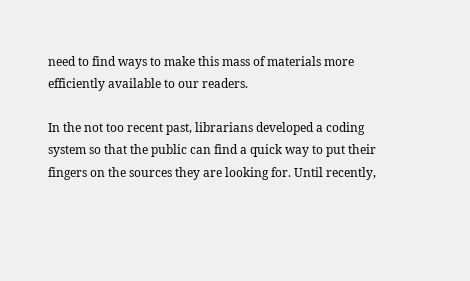need to find ways to make this mass of materials more efficiently available to our readers.

In the not too recent past, librarians developed a coding system so that the public can find a quick way to put their fingers on the sources they are looking for. Until recently,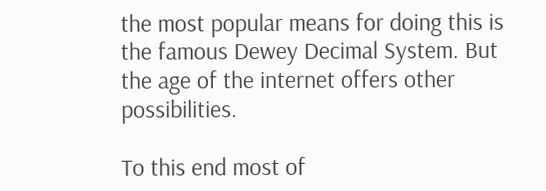the most popular means for doing this is the famous Dewey Decimal System. But the age of the internet offers other possibilities.

To this end most of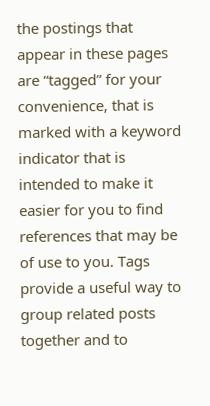the postings that appear in these pages are “tagged” for your convenience, that is marked with a keyword indicator that is intended to make it easier for you to find references that may be of use to you. Tags provide a useful way to group related posts together and to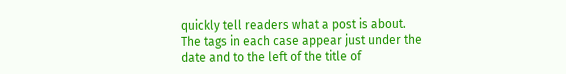quickly tell readers what a post is about. The tags in each case appear just under the date and to the left of the title of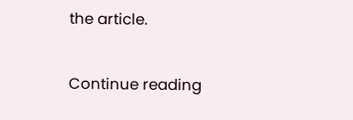the article.

Continue reading